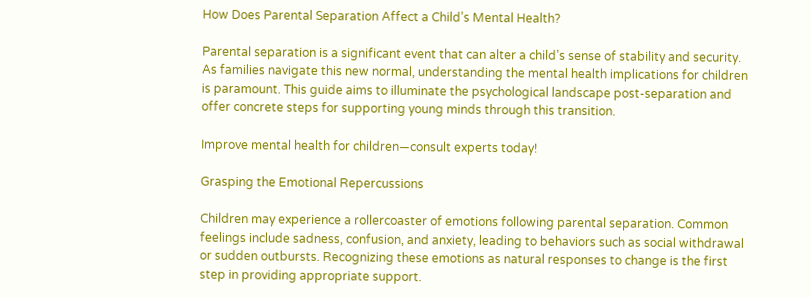How Does Parental Separation Affect a Child’s Mental Health?

Parental separation is a significant event that can alter a child’s sense of stability and security. As families navigate this new normal, understanding the mental health implications for children is paramount. This guide aims to illuminate the psychological landscape post-separation and offer concrete steps for supporting young minds through this transition.

Improve mental health for children—consult experts today!

Grasping the Emotional Repercussions

Children may experience a rollercoaster of emotions following parental separation. Common feelings include sadness, confusion, and anxiety, leading to behaviors such as social withdrawal or sudden outbursts. Recognizing these emotions as natural responses to change is the first step in providing appropriate support.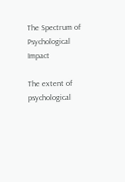The Spectrum of Psychological Impact

The extent of psychological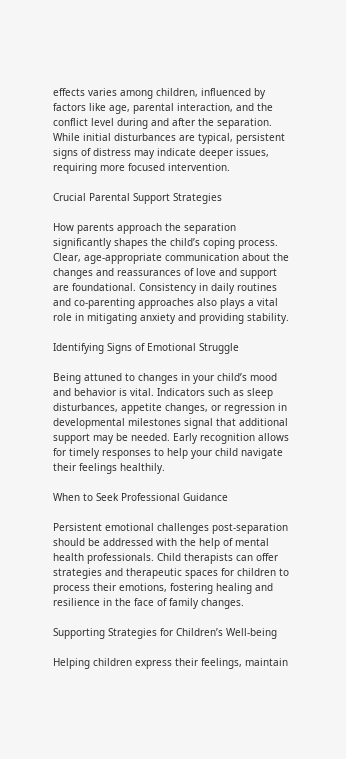effects varies among children, influenced by factors like age, parental interaction, and the conflict level during and after the separation. While initial disturbances are typical, persistent signs of distress may indicate deeper issues, requiring more focused intervention.

Crucial Parental Support Strategies

How parents approach the separation significantly shapes the child’s coping process. Clear, age-appropriate communication about the changes and reassurances of love and support are foundational. Consistency in daily routines and co-parenting approaches also plays a vital role in mitigating anxiety and providing stability.

Identifying Signs of Emotional Struggle

Being attuned to changes in your child’s mood and behavior is vital. Indicators such as sleep disturbances, appetite changes, or regression in developmental milestones signal that additional support may be needed. Early recognition allows for timely responses to help your child navigate their feelings healthily.

When to Seek Professional Guidance

Persistent emotional challenges post-separation should be addressed with the help of mental health professionals. Child therapists can offer strategies and therapeutic spaces for children to process their emotions, fostering healing and resilience in the face of family changes.

Supporting Strategies for Children’s Well-being

Helping children express their feelings, maintain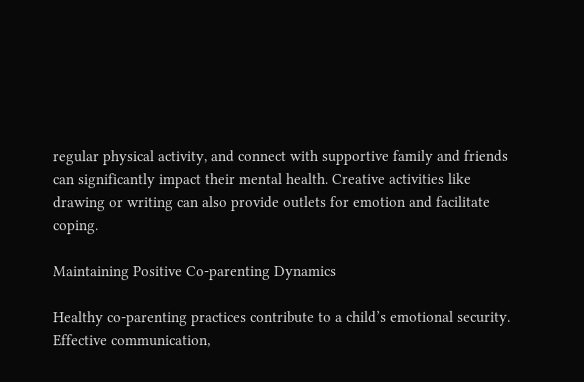regular physical activity, and connect with supportive family and friends can significantly impact their mental health. Creative activities like drawing or writing can also provide outlets for emotion and facilitate coping.

Maintaining Positive Co-parenting Dynamics

Healthy co-parenting practices contribute to a child’s emotional security. Effective communication,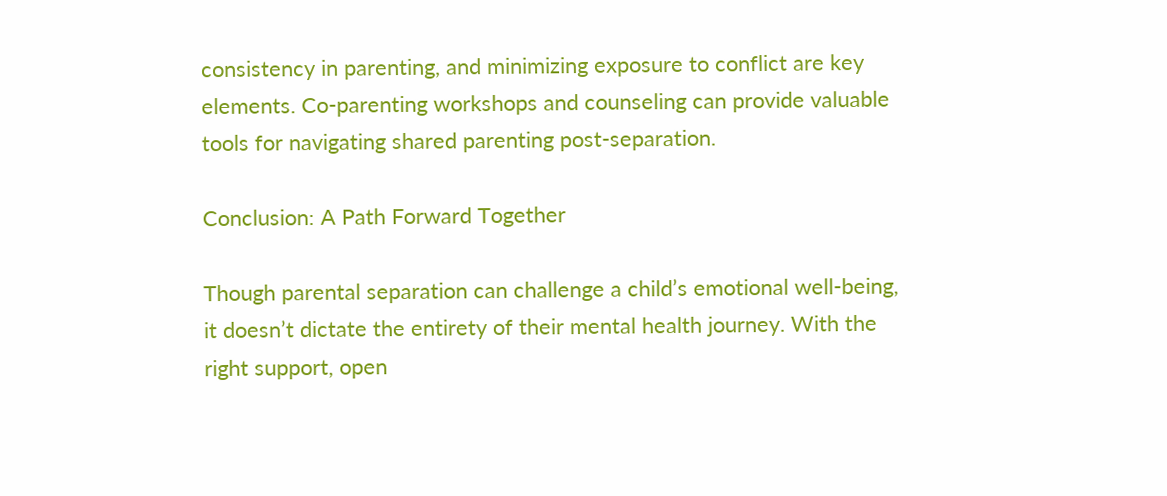consistency in parenting, and minimizing exposure to conflict are key elements. Co-parenting workshops and counseling can provide valuable tools for navigating shared parenting post-separation.

Conclusion: A Path Forward Together

Though parental separation can challenge a child’s emotional well-being, it doesn’t dictate the entirety of their mental health journey. With the right support, open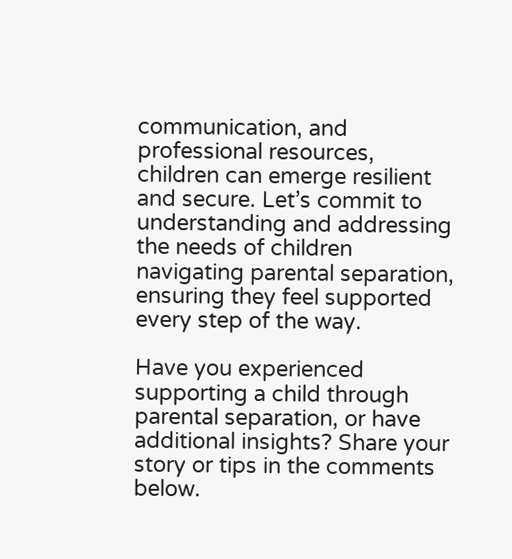communication, and professional resources, children can emerge resilient and secure. Let’s commit to understanding and addressing the needs of children navigating parental separation, ensuring they feel supported every step of the way.

Have you experienced supporting a child through parental separation, or have additional insights? Share your story or tips in the comments below.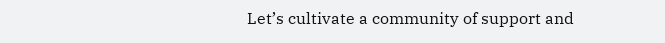Let’s cultivate a community of support and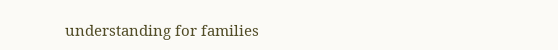understanding for families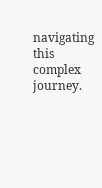navigating this complex journey.